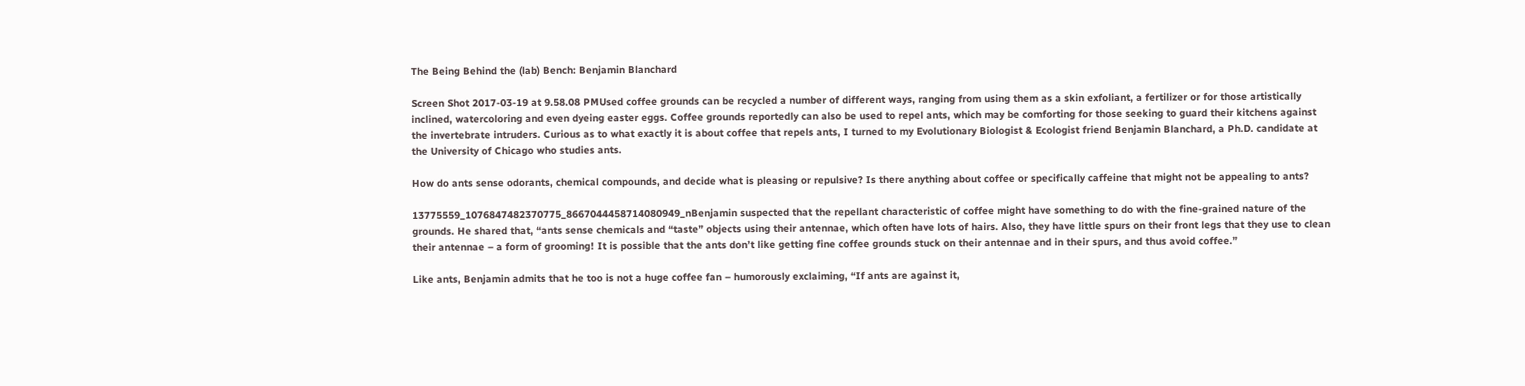The Being Behind the (lab) Bench: Benjamin Blanchard

Screen Shot 2017-03-19 at 9.58.08 PMUsed coffee grounds can be recycled a number of different ways, ranging from using them as a skin exfoliant, a fertilizer or for those artistically inclined, watercoloring and even dyeing easter eggs. Coffee grounds reportedly can also be used to repel ants, which may be comforting for those seeking to guard their kitchens against the invertebrate intruders. Curious as to what exactly it is about coffee that repels ants, I turned to my Evolutionary Biologist & Ecologist friend Benjamin Blanchard, a Ph.D. candidate at the University of Chicago who studies ants.

How do ants sense odorants, chemical compounds, and decide what is pleasing or repulsive? Is there anything about coffee or specifically caffeine that might not be appealing to ants?

13775559_1076847482370775_8667044458714080949_nBenjamin suspected that the repellant characteristic of coffee might have something to do with the fine-grained nature of the grounds. He shared that, “ants sense chemicals and “taste” objects using their antennae, which often have lots of hairs. Also, they have little spurs on their front legs that they use to clean their antennae – a form of grooming! It is possible that the ants don’t like getting fine coffee grounds stuck on their antennae and in their spurs, and thus avoid coffee.”

Like ants, Benjamin admits that he too is not a huge coffee fan – humorously exclaiming, “If ants are against it,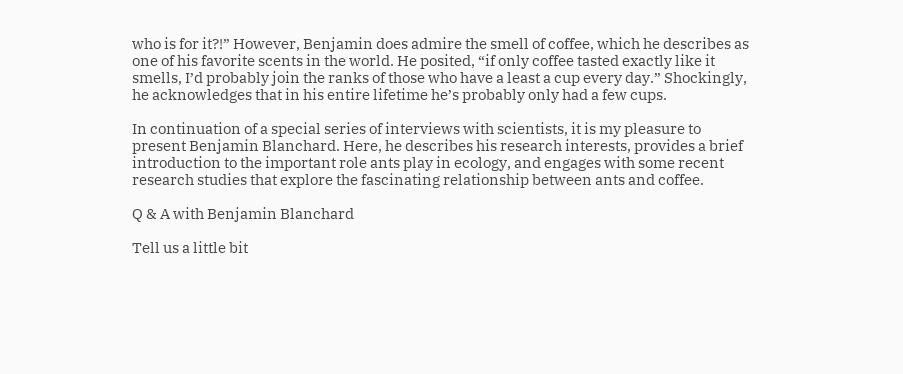who is for it?!” However, Benjamin does admire the smell of coffee, which he describes as one of his favorite scents in the world. He posited, “if only coffee tasted exactly like it smells, I’d probably join the ranks of those who have a least a cup every day.” Shockingly, he acknowledges that in his entire lifetime he’s probably only had a few cups.

In continuation of a special series of interviews with scientists, it is my pleasure to present Benjamin Blanchard. Here, he describes his research interests, provides a brief introduction to the important role ants play in ecology, and engages with some recent research studies that explore the fascinating relationship between ants and coffee.

Q & A with Benjamin Blanchard

Tell us a little bit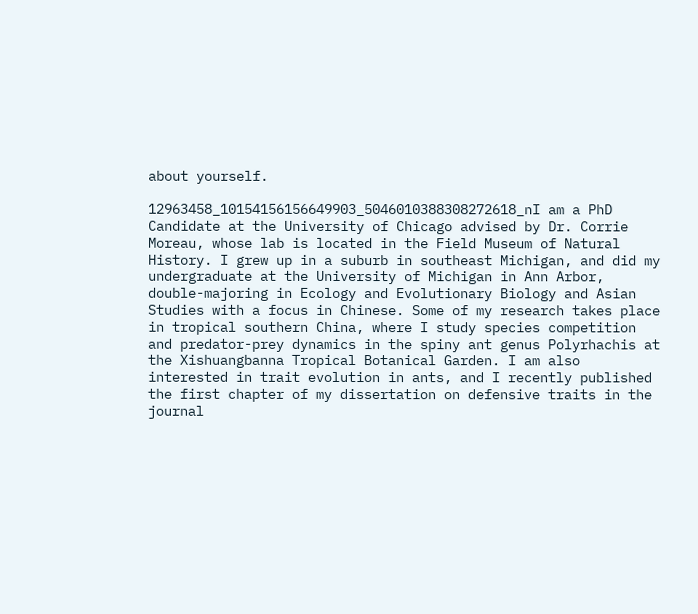about yourself.

12963458_10154156156649903_5046010388308272618_nI am a PhD Candidate at the University of Chicago advised by Dr. Corrie Moreau, whose lab is located in the Field Museum of Natural History. I grew up in a suburb in southeast Michigan, and did my undergraduate at the University of Michigan in Ann Arbor, double-majoring in Ecology and Evolutionary Biology and Asian Studies with a focus in Chinese. Some of my research takes place in tropical southern China, where I study species competition and predator-prey dynamics in the spiny ant genus Polyrhachis at the Xishuangbanna Tropical Botanical Garden. I am also interested in trait evolution in ants, and I recently published the first chapter of my dissertation on defensive traits in the journal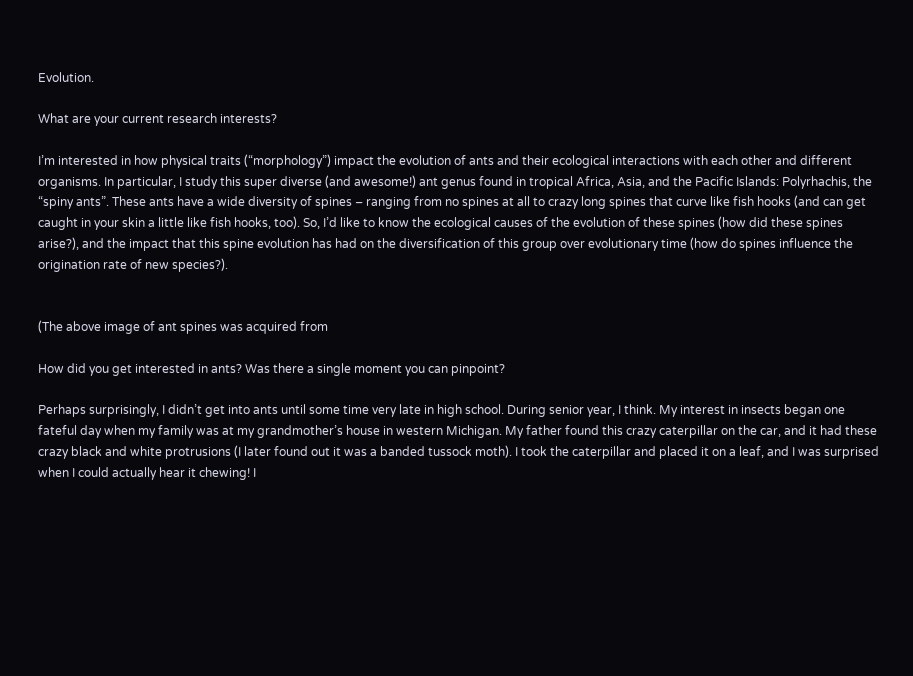Evolution.

What are your current research interests?

I’m interested in how physical traits (“morphology”) impact the evolution of ants and their ecological interactions with each other and different organisms. In particular, I study this super diverse (and awesome!) ant genus found in tropical Africa, Asia, and the Pacific Islands: Polyrhachis, the “spiny ants”. These ants have a wide diversity of spines – ranging from no spines at all to crazy long spines that curve like fish hooks (and can get caught in your skin a little like fish hooks, too). So, I’d like to know the ecological causes of the evolution of these spines (how did these spines arise?), and the impact that this spine evolution has had on the diversification of this group over evolutionary time (how do spines influence the origination rate of new species?).


(The above image of ant spines was acquired from

How did you get interested in ants? Was there a single moment you can pinpoint?

Perhaps surprisingly, I didn’t get into ants until some time very late in high school. During senior year, I think. My interest in insects began one fateful day when my family was at my grandmother’s house in western Michigan. My father found this crazy caterpillar on the car, and it had these crazy black and white protrusions (I later found out it was a banded tussock moth). I took the caterpillar and placed it on a leaf, and I was surprised when I could actually hear it chewing! I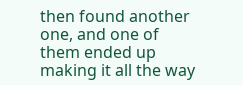then found another one, and one of them ended up making it all the way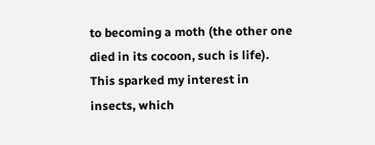to becoming a moth (the other one died in its cocoon, such is life). This sparked my interest in insects, which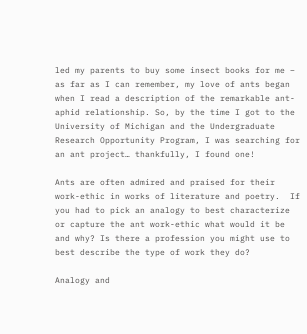led my parents to buy some insect books for me – as far as I can remember, my love of ants began when I read a description of the remarkable ant-aphid relationship. So, by the time I got to the University of Michigan and the Undergraduate Research Opportunity Program, I was searching for an ant project… thankfully, I found one!

Ants are often admired and praised for their work-ethic in works of literature and poetry.  If you had to pick an analogy to best characterize or capture the ant work-ethic what would it be and why? Is there a profession you might use to best describe the type of work they do?

Analogy and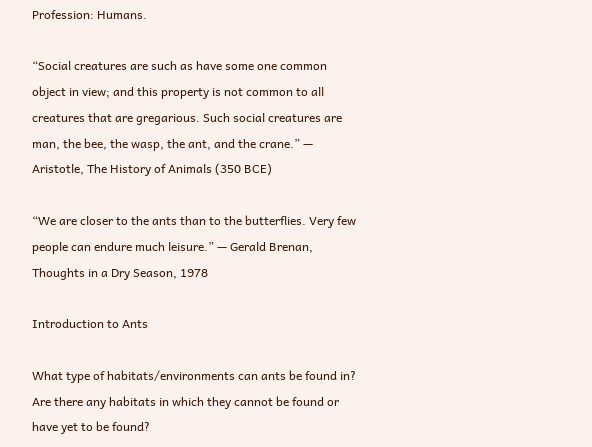Profession: Humans.

“Social creatures are such as have some one common object in view; and this property is not common to all creatures that are gregarious. Such social creatures are man, the bee, the wasp, the ant, and the crane.” — Aristotle, The History of Animals (350 BCE)

“We are closer to the ants than to the butterflies. Very few people can endure much leisure.” — Gerald Brenan, Thoughts in a Dry Season, 1978

Introduction to Ants

What type of habitats/environments can ants be found in? Are there any habitats in which they cannot be found or have yet to be found?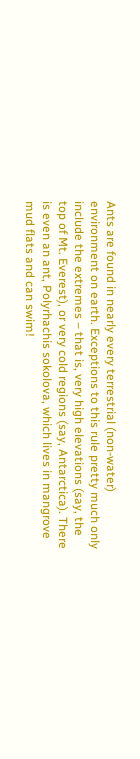Ants are found in nearly every terrestrial (non-water) environment on earth. Exceptions to this rule pretty much only include the extremes – that is, very high elevations (say, the top of Mt. Everest), or very cold regions (say, Antarctica). There is even an ant, Polyrhachis sokolova, which lives in mangrove mud flats and can swim!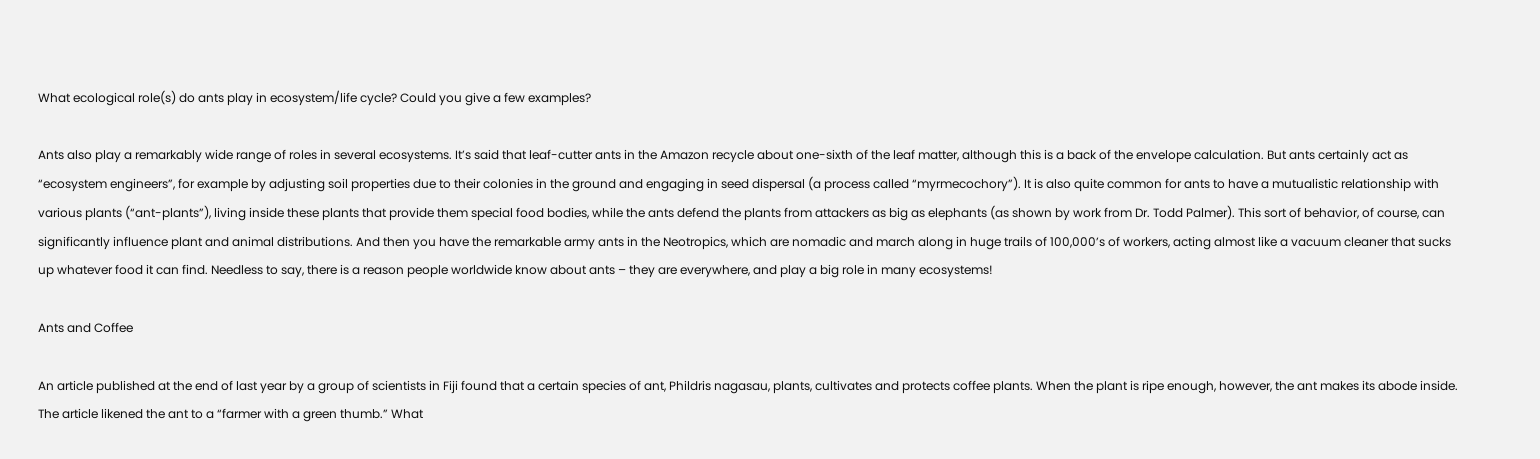What ecological role(s) do ants play in ecosystem/life cycle? Could you give a few examples?

Ants also play a remarkably wide range of roles in several ecosystems. It’s said that leaf-cutter ants in the Amazon recycle about one-sixth of the leaf matter, although this is a back of the envelope calculation. But ants certainly act as “ecosystem engineers”, for example by adjusting soil properties due to their colonies in the ground and engaging in seed dispersal (a process called “myrmecochory”). It is also quite common for ants to have a mutualistic relationship with various plants (“ant-plants”), living inside these plants that provide them special food bodies, while the ants defend the plants from attackers as big as elephants (as shown by work from Dr. Todd Palmer). This sort of behavior, of course, can significantly influence plant and animal distributions. And then you have the remarkable army ants in the Neotropics, which are nomadic and march along in huge trails of 100,000’s of workers, acting almost like a vacuum cleaner that sucks up whatever food it can find. Needless to say, there is a reason people worldwide know about ants – they are everywhere, and play a big role in many ecosystems!

Ants and Coffee

An article published at the end of last year by a group of scientists in Fiji found that a certain species of ant, Phildris nagasau, plants, cultivates and protects coffee plants. When the plant is ripe enough, however, the ant makes its abode inside. The article likened the ant to a “farmer with a green thumb.” What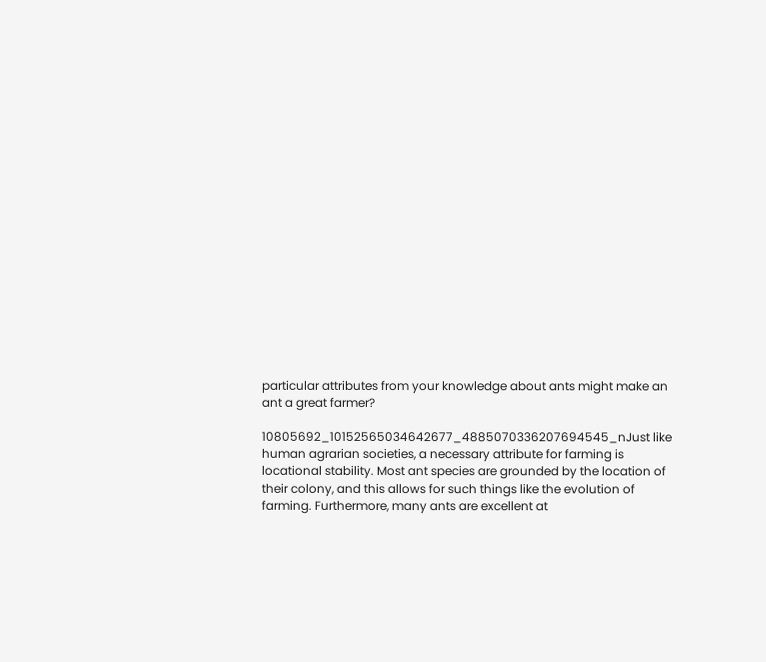particular attributes from your knowledge about ants might make an ant a great farmer?

10805692_10152565034642677_4885070336207694545_nJust like human agrarian societies, a necessary attribute for farming is locational stability. Most ant species are grounded by the location of their colony, and this allows for such things like the evolution of farming. Furthermore, many ants are excellent at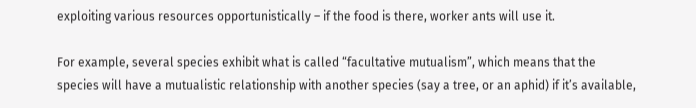exploiting various resources opportunistically – if the food is there, worker ants will use it.

For example, several species exhibit what is called “facultative mutualism”, which means that the species will have a mutualistic relationship with another species (say a tree, or an aphid) if it’s available,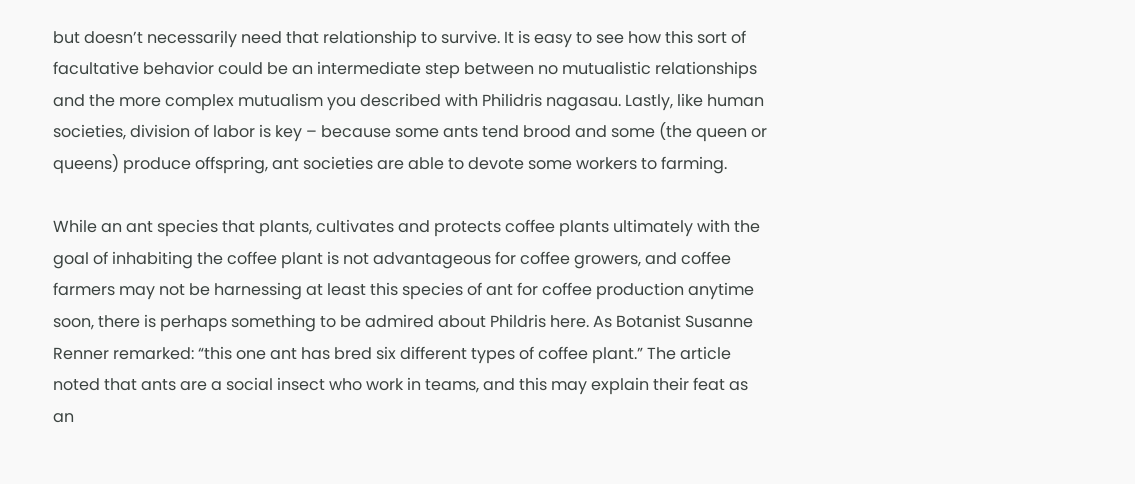but doesn’t necessarily need that relationship to survive. It is easy to see how this sort of facultative behavior could be an intermediate step between no mutualistic relationships and the more complex mutualism you described with Philidris nagasau. Lastly, like human societies, division of labor is key – because some ants tend brood and some (the queen or queens) produce offspring, ant societies are able to devote some workers to farming.

While an ant species that plants, cultivates and protects coffee plants ultimately with the goal of inhabiting the coffee plant is not advantageous for coffee growers, and coffee farmers may not be harnessing at least this species of ant for coffee production anytime soon, there is perhaps something to be admired about Phildris here. As Botanist Susanne Renner remarked: “this one ant has bred six different types of coffee plant.” The article noted that ants are a social insect who work in teams, and this may explain their feat as an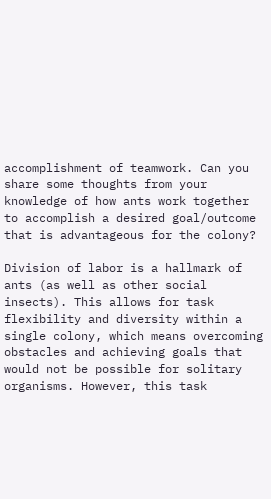accomplishment of teamwork. Can you share some thoughts from your knowledge of how ants work together to accomplish a desired goal/outcome that is advantageous for the colony?

Division of labor is a hallmark of ants (as well as other social insects). This allows for task flexibility and diversity within a single colony, which means overcoming obstacles and achieving goals that would not be possible for solitary organisms. However, this task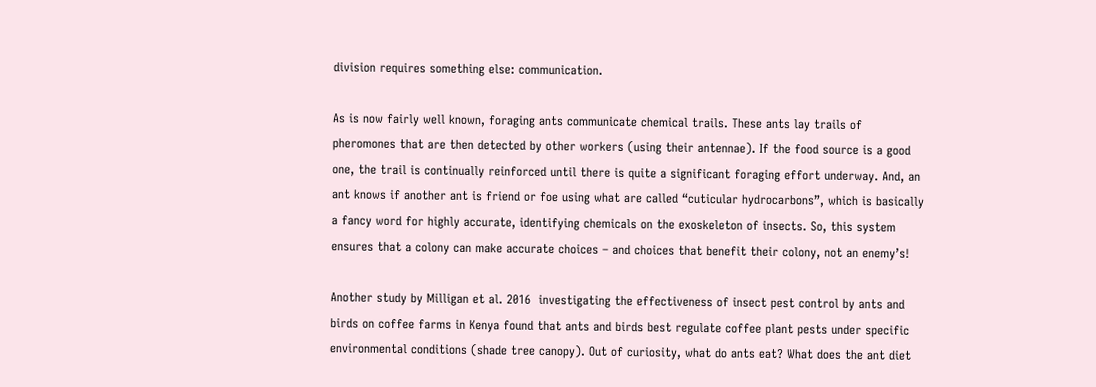division requires something else: communication.

As is now fairly well known, foraging ants communicate chemical trails. These ants lay trails of pheromones that are then detected by other workers (using their antennae). If the food source is a good one, the trail is continually reinforced until there is quite a significant foraging effort underway. And, an ant knows if another ant is friend or foe using what are called “cuticular hydrocarbons”, which is basically a fancy word for highly accurate, identifying chemicals on the exoskeleton of insects. So, this system ensures that a colony can make accurate choices – and choices that benefit their colony, not an enemy’s!

Another study by Milligan et al. 2016  investigating the effectiveness of insect pest control by ants and birds on coffee farms in Kenya found that ants and birds best regulate coffee plant pests under specific environmental conditions (shade tree canopy). Out of curiosity, what do ants eat? What does the ant diet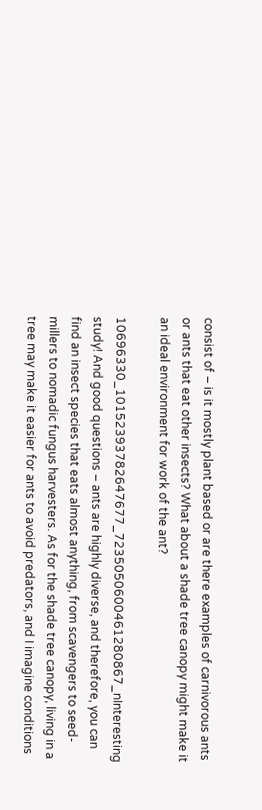consist of – is it mostly plant based or are there examples of carnivorous ants or ants that eat other insects? What about a shade tree canopy might make it an ideal environment for work of the ant?

10696330_10152393782647677_7235050600461280867_nInteresting study! And good questions – ants are highly diverse, and therefore, you can find an insect species that eats almost anything, from scavengers to seed-millers to nomadic fungus harvesters. As for the shade tree canopy, living in a tree may make it easier for ants to avoid predators, and I imagine conditions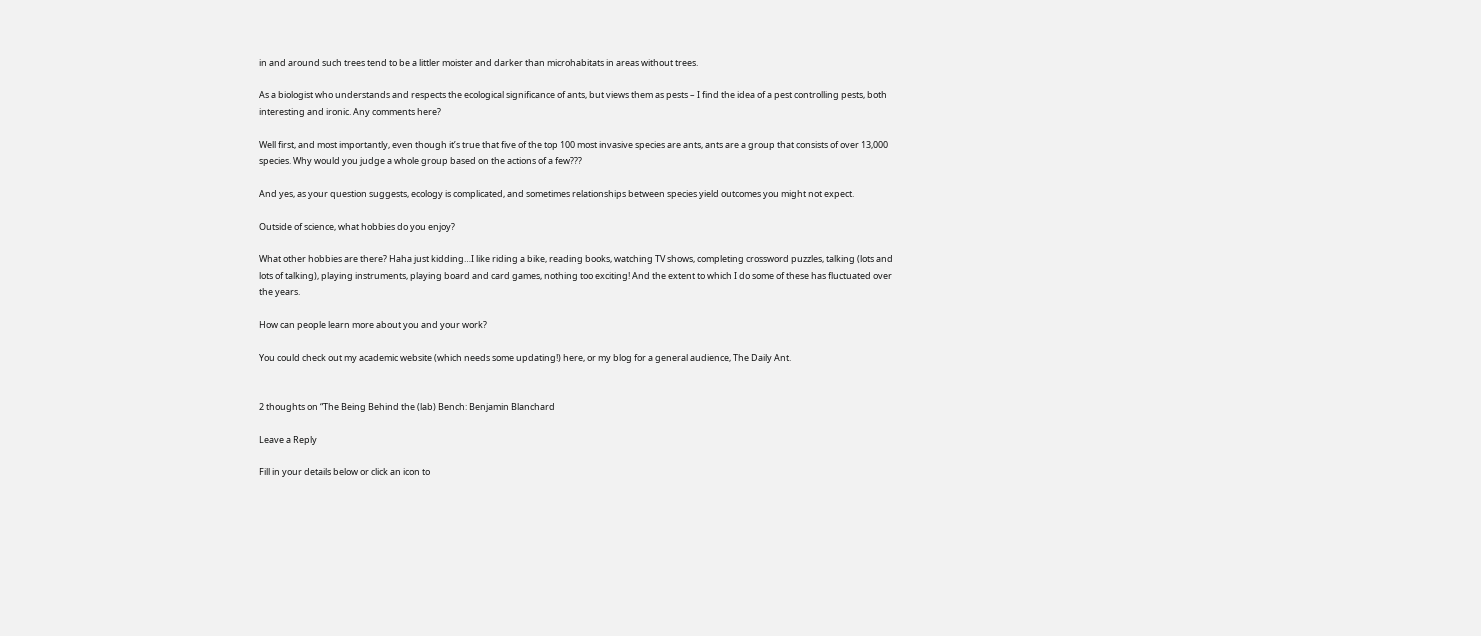in and around such trees tend to be a littler moister and darker than microhabitats in areas without trees.

As a biologist who understands and respects the ecological significance of ants, but views them as pests – I find the idea of a pest controlling pests, both interesting and ironic. Any comments here?

Well first, and most importantly, even though it’s true that five of the top 100 most invasive species are ants, ants are a group that consists of over 13,000 species. Why would you judge a whole group based on the actions of a few???

And yes, as your question suggests, ecology is complicated, and sometimes relationships between species yield outcomes you might not expect.

Outside of science, what hobbies do you enjoy?

What other hobbies are there? Haha just kidding…I like riding a bike, reading books, watching TV shows, completing crossword puzzles, talking (lots and lots of talking), playing instruments, playing board and card games, nothing too exciting! And the extent to which I do some of these has fluctuated over the years.

How can people learn more about you and your work?

You could check out my academic website (which needs some updating!) here, or my blog for a general audience, The Daily Ant.


2 thoughts on “The Being Behind the (lab) Bench: Benjamin Blanchard

Leave a Reply

Fill in your details below or click an icon to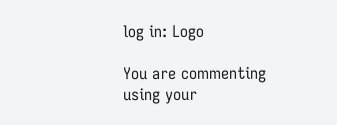log in: Logo

You are commenting using your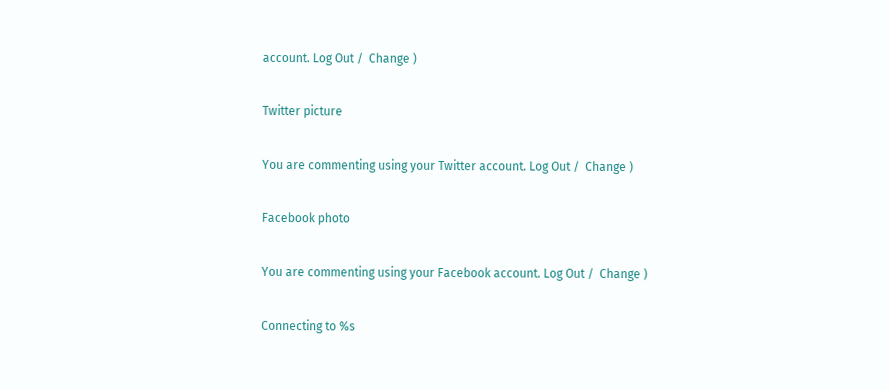account. Log Out /  Change )

Twitter picture

You are commenting using your Twitter account. Log Out /  Change )

Facebook photo

You are commenting using your Facebook account. Log Out /  Change )

Connecting to %s